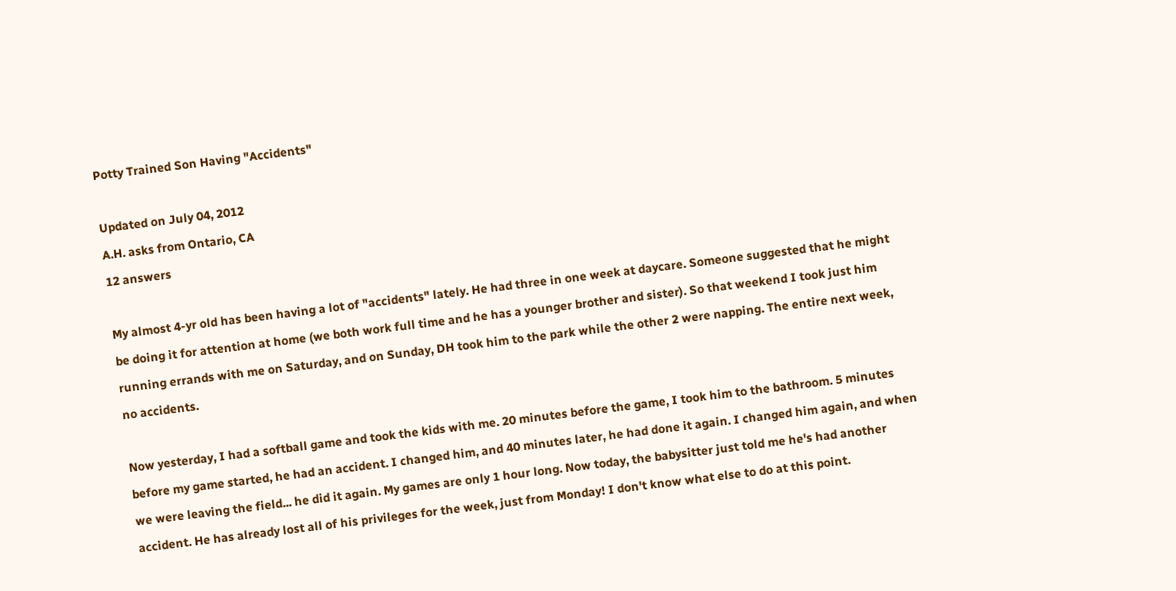Potty Trained Son Having "Accidents"

Updated on July 04, 2012
A.H. asks from Ontario, CA
12 answers

My almost 4-yr old has been having a lot of "accidents" lately. He had three in one week at daycare. Someone suggested that he might be doing it for attention at home (we both work full time and he has a younger brother and sister). So that weekend I took just him running errands with me on Saturday, and on Sunday, DH took him to the park while the other 2 were napping. The entire next week, no accidents.

Now yesterday, I had a softball game and took the kids with me. 20 minutes before the game, I took him to the bathroom. 5 minutes before my game started, he had an accident. I changed him, and 40 minutes later, he had done it again. I changed him again, and when we were leaving the field... he did it again. My games are only 1 hour long. Now today, the babysitter just told me he's had another accident. He has already lost all of his privileges for the week, just from Monday! I don't know what else to do at this point.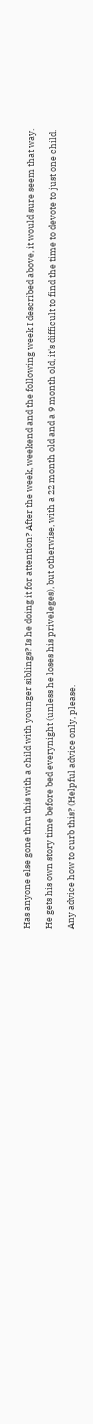Has anyone else gone thru this with a child with younger siblings? Is he doing it for attention? After the week, weekend and the following week I described above, it would sure seem that way.

He gets his own story time before bed everynight (unless he loses his priveleges), but otherwise, with a 22 month old and a 9 month old, it's difficult to find the time to devote to just one child.

Any advice how to curb this? (Helpful advice only, please.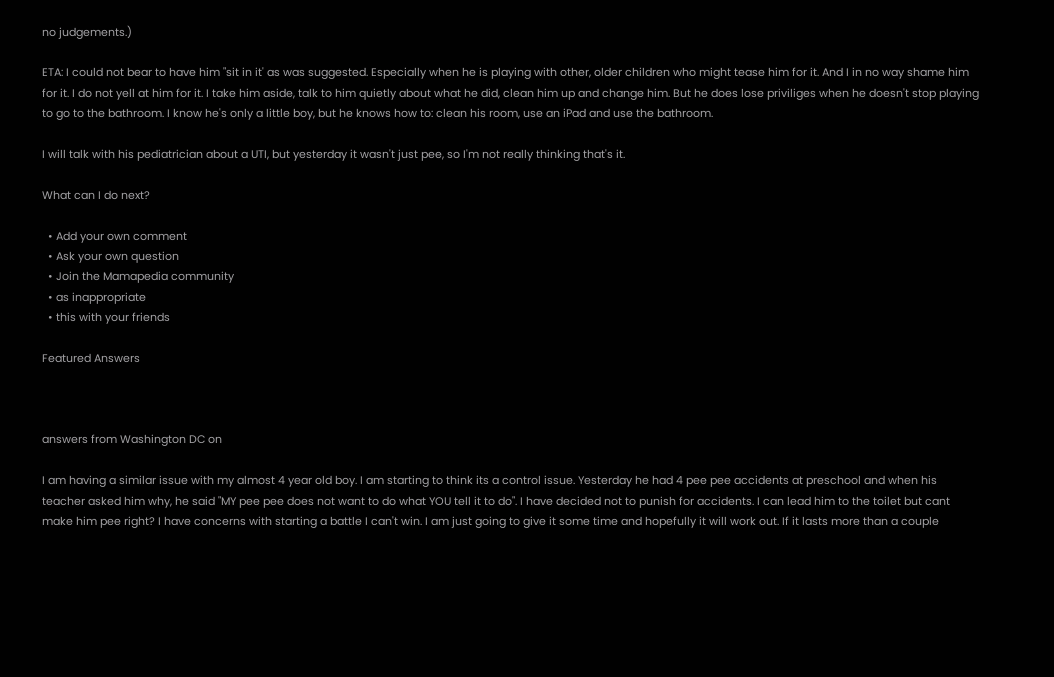no judgements.)

ETA: I could not bear to have him "sit in it' as was suggested. Especially when he is playing with other, older children who might tease him for it. And I in no way shame him for it. I do not yell at him for it. I take him aside, talk to him quietly about what he did, clean him up and change him. But he does lose priviliges when he doesn't stop playing to go to the bathroom. I know he's only a little boy, but he knows how to: clean his room, use an iPad and use the bathroom.

I will talk with his pediatrician about a UTI, but yesterday it wasn't just pee, so I'm not really thinking that's it.

What can I do next?

  • Add your own comment
  • Ask your own question
  • Join the Mamapedia community
  • as inappropriate
  • this with your friends

Featured Answers



answers from Washington DC on

I am having a similar issue with my almost 4 year old boy. I am starting to think its a control issue. Yesterday he had 4 pee pee accidents at preschool and when his teacher asked him why, he said "MY pee pee does not want to do what YOU tell it to do". I have decided not to punish for accidents. I can lead him to the toilet but cant make him pee right? I have concerns with starting a battle I can't win. I am just going to give it some time and hopefully it will work out. If it lasts more than a couple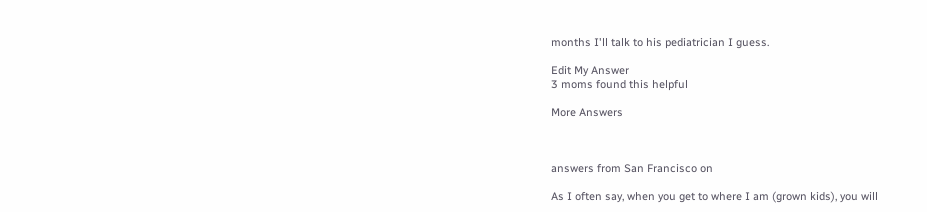months I'll talk to his pediatrician I guess.

Edit My Answer
3 moms found this helpful

More Answers



answers from San Francisco on

As I often say, when you get to where I am (grown kids), you will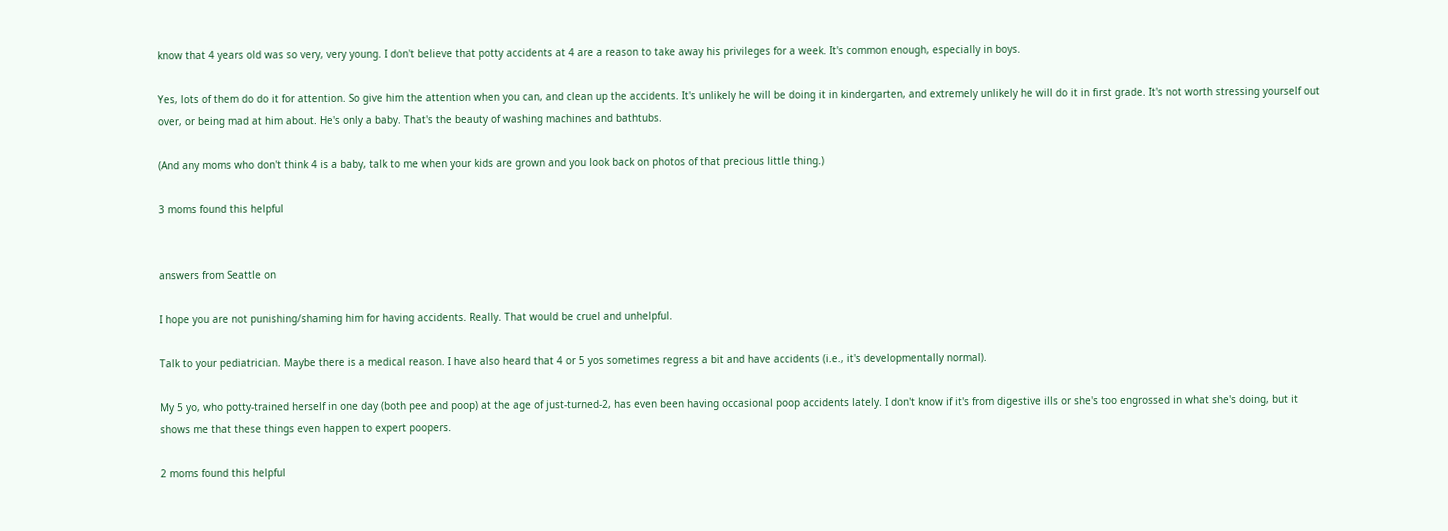know that 4 years old was so very, very young. I don't believe that potty accidents at 4 are a reason to take away his privileges for a week. It's common enough, especially in boys.

Yes, lots of them do do it for attention. So give him the attention when you can, and clean up the accidents. It's unlikely he will be doing it in kindergarten, and extremely unlikely he will do it in first grade. It's not worth stressing yourself out over, or being mad at him about. He's only a baby. That's the beauty of washing machines and bathtubs.

(And any moms who don't think 4 is a baby, talk to me when your kids are grown and you look back on photos of that precious little thing.)

3 moms found this helpful


answers from Seattle on

I hope you are not punishing/shaming him for having accidents. Really. That would be cruel and unhelpful.

Talk to your pediatrician. Maybe there is a medical reason. I have also heard that 4 or 5 yos sometimes regress a bit and have accidents (i.e., it's developmentally normal).

My 5 yo, who potty-trained herself in one day (both pee and poop) at the age of just-turned-2, has even been having occasional poop accidents lately. I don't know if it's from digestive ills or she's too engrossed in what she's doing, but it shows me that these things even happen to expert poopers.

2 moms found this helpful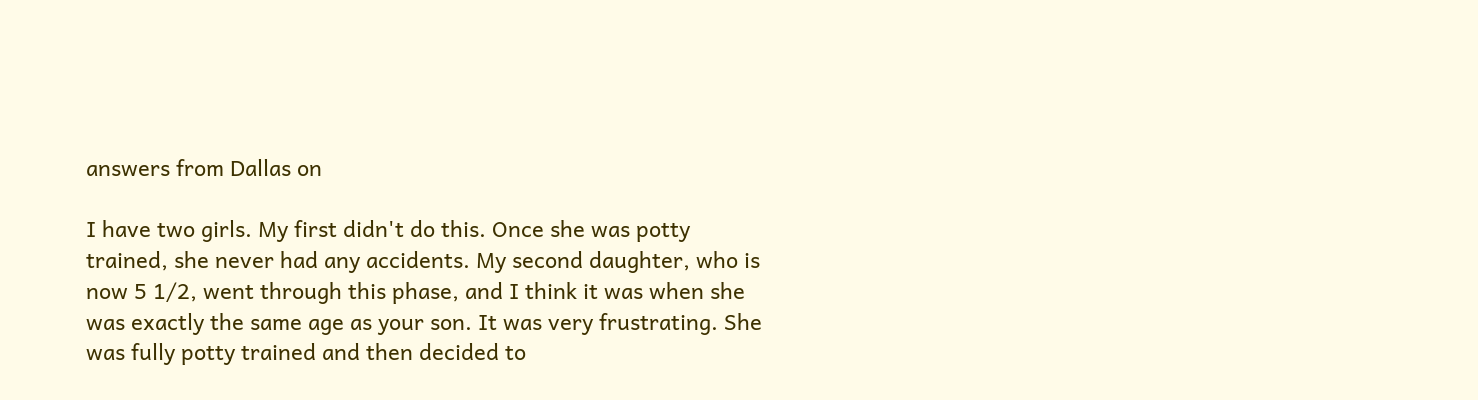answers from Dallas on

I have two girls. My first didn't do this. Once she was potty trained, she never had any accidents. My second daughter, who is now 5 1/2, went through this phase, and I think it was when she was exactly the same age as your son. It was very frustrating. She was fully potty trained and then decided to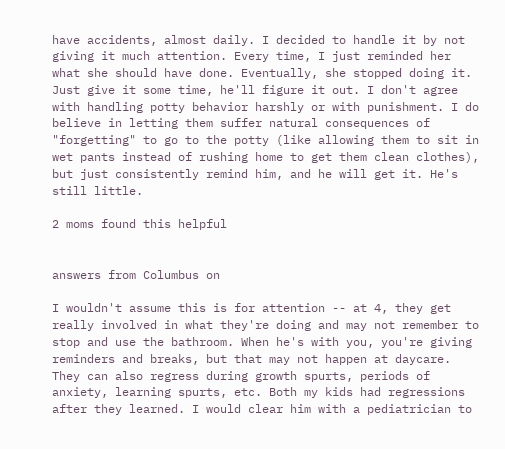have accidents, almost daily. I decided to handle it by not giving it much attention. Every time, I just reminded her what she should have done. Eventually, she stopped doing it. Just give it some time, he'll figure it out. I don't agree with handling potty behavior harshly or with punishment. I do believe in letting them suffer natural consequences of "forgetting" to go to the potty (like allowing them to sit in wet pants instead of rushing home to get them clean clothes), but just consistently remind him, and he will get it. He's still little.

2 moms found this helpful


answers from Columbus on

I wouldn't assume this is for attention -- at 4, they get really involved in what they're doing and may not remember to stop and use the bathroom. When he's with you, you're giving reminders and breaks, but that may not happen at daycare. They can also regress during growth spurts, periods of anxiety, learning spurts, etc. Both my kids had regressions after they learned. I would clear him with a pediatrician to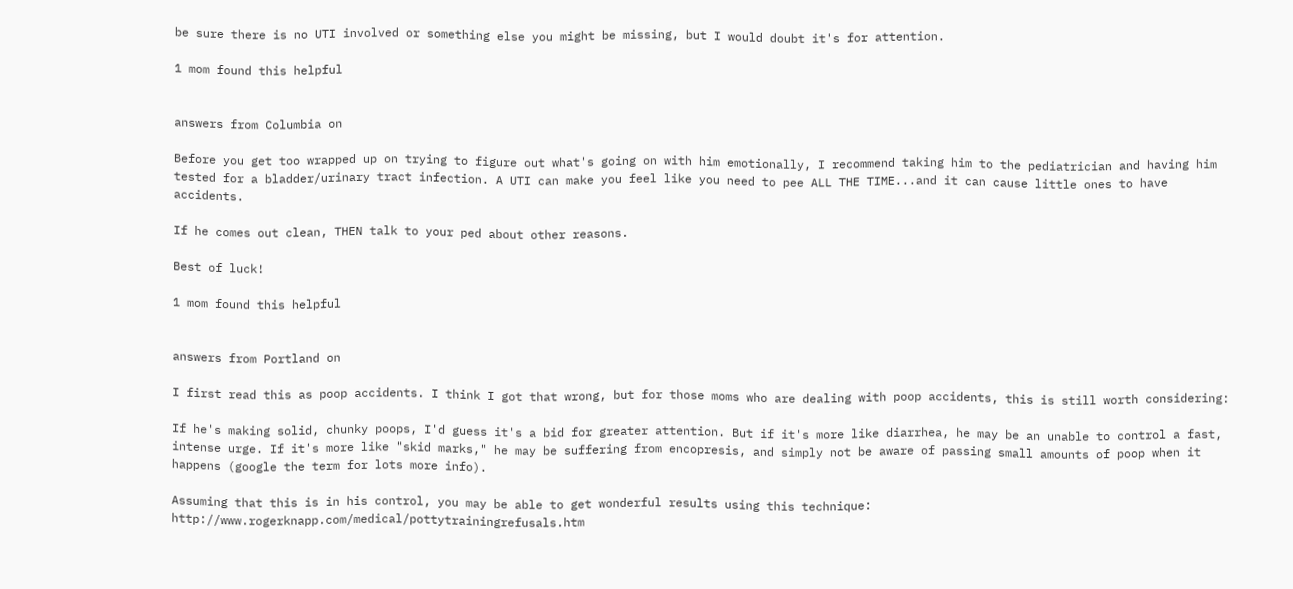be sure there is no UTI involved or something else you might be missing, but I would doubt it's for attention.

1 mom found this helpful


answers from Columbia on

Before you get too wrapped up on trying to figure out what's going on with him emotionally, I recommend taking him to the pediatrician and having him tested for a bladder/urinary tract infection. A UTI can make you feel like you need to pee ALL THE TIME...and it can cause little ones to have accidents.

If he comes out clean, THEN talk to your ped about other reasons.

Best of luck!

1 mom found this helpful


answers from Portland on

I first read this as poop accidents. I think I got that wrong, but for those moms who are dealing with poop accidents, this is still worth considering:

If he's making solid, chunky poops, I'd guess it's a bid for greater attention. But if it's more like diarrhea, he may be an unable to control a fast, intense urge. If it's more like "skid marks," he may be suffering from encopresis, and simply not be aware of passing small amounts of poop when it happens (google the term for lots more info).

Assuming that this is in his control, you may be able to get wonderful results using this technique: http://www.rogerknapp.com/medical/pottytrainingrefusals.htm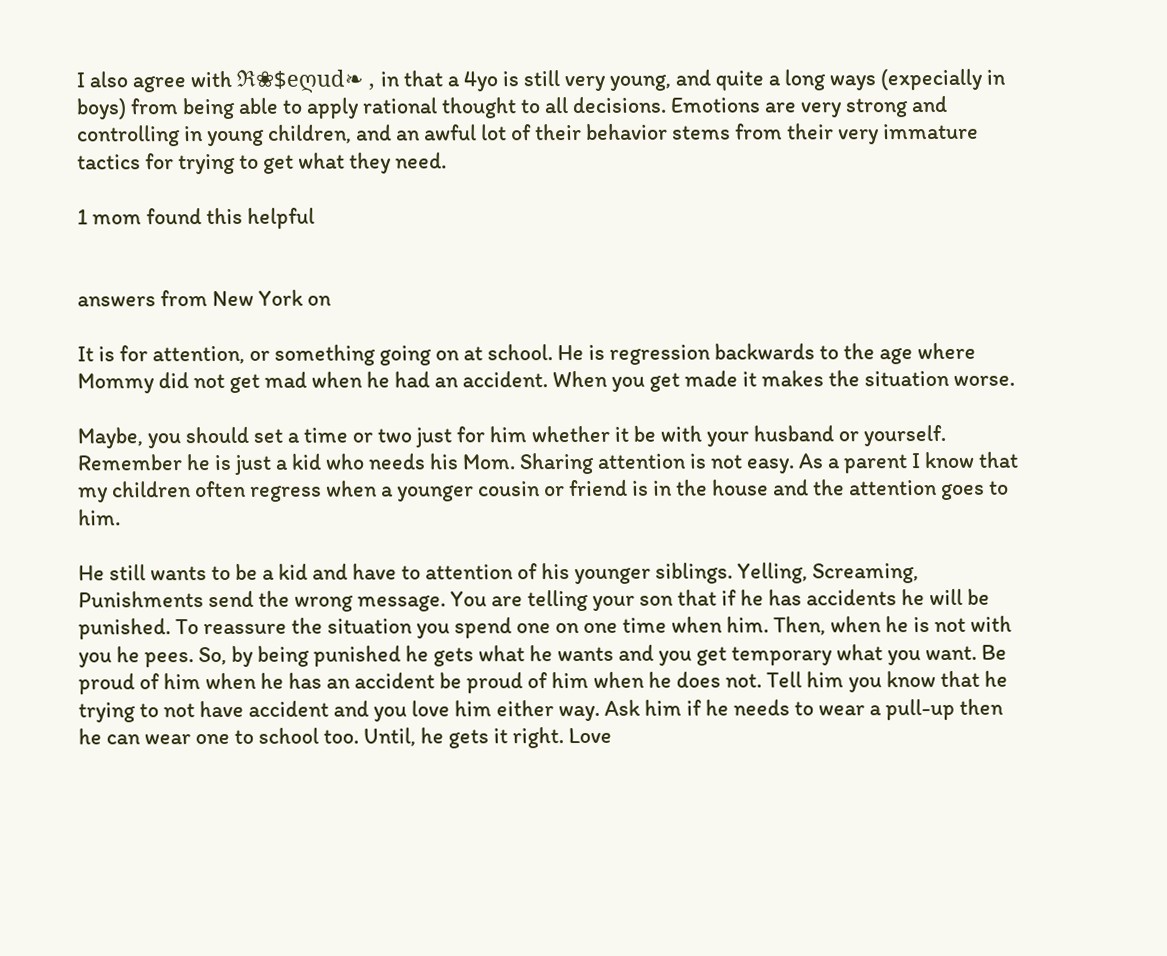I also agree with ℜ❀$eღud❧ , in that a 4yo is still very young, and quite a long ways (expecially in boys) from being able to apply rational thought to all decisions. Emotions are very strong and controlling in young children, and an awful lot of their behavior stems from their very immature tactics for trying to get what they need.

1 mom found this helpful


answers from New York on

It is for attention, or something going on at school. He is regression backwards to the age where Mommy did not get mad when he had an accident. When you get made it makes the situation worse.

Maybe, you should set a time or two just for him whether it be with your husband or yourself. Remember he is just a kid who needs his Mom. Sharing attention is not easy. As a parent I know that my children often regress when a younger cousin or friend is in the house and the attention goes to him.

He still wants to be a kid and have to attention of his younger siblings. Yelling, Screaming, Punishments send the wrong message. You are telling your son that if he has accidents he will be punished. To reassure the situation you spend one on one time when him. Then, when he is not with you he pees. So, by being punished he gets what he wants and you get temporary what you want. Be proud of him when he has an accident be proud of him when he does not. Tell him you know that he trying to not have accident and you love him either way. Ask him if he needs to wear a pull-up then he can wear one to school too. Until, he gets it right. Love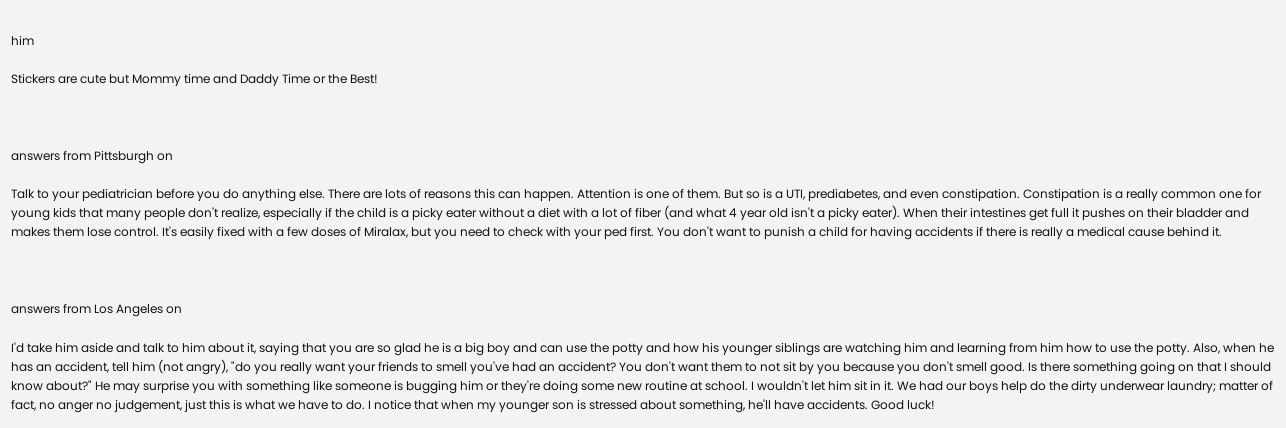him

Stickers are cute but Mommy time and Daddy Time or the Best!



answers from Pittsburgh on

Talk to your pediatrician before you do anything else. There are lots of reasons this can happen. Attention is one of them. But so is a UTI, prediabetes, and even constipation. Constipation is a really common one for young kids that many people don't realize, especially if the child is a picky eater without a diet with a lot of fiber (and what 4 year old isn't a picky eater). When their intestines get full it pushes on their bladder and makes them lose control. It's easily fixed with a few doses of Miralax, but you need to check with your ped first. You don't want to punish a child for having accidents if there is really a medical cause behind it.



answers from Los Angeles on

I'd take him aside and talk to him about it, saying that you are so glad he is a big boy and can use the potty and how his younger siblings are watching him and learning from him how to use the potty. Also, when he has an accident, tell him (not angry), "do you really want your friends to smell you've had an accident? You don't want them to not sit by you because you don't smell good. Is there something going on that I should know about?" He may surprise you with something like someone is bugging him or they're doing some new routine at school. I wouldn't let him sit in it. We had our boys help do the dirty underwear laundry; matter of fact, no anger no judgement, just this is what we have to do. I notice that when my younger son is stressed about something, he'll have accidents. Good luck!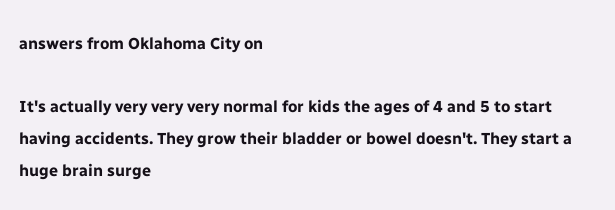answers from Oklahoma City on

It's actually very very very normal for kids the ages of 4 and 5 to start having accidents. They grow their bladder or bowel doesn't. They start a huge brain surge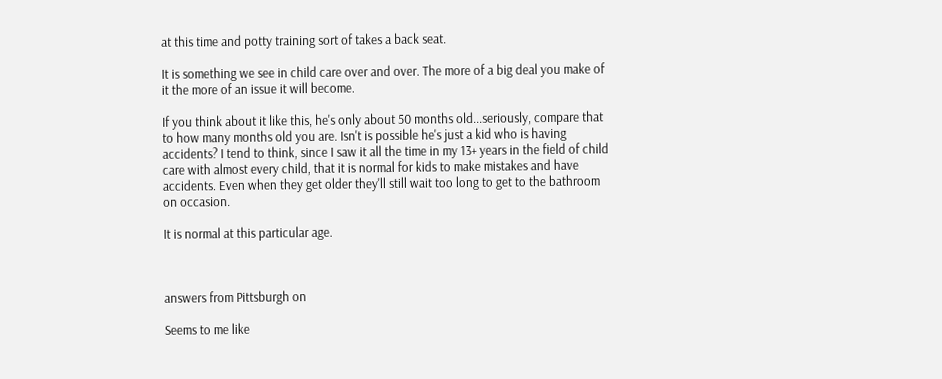at this time and potty training sort of takes a back seat.

It is something we see in child care over and over. The more of a big deal you make of it the more of an issue it will become.

If you think about it like this, he's only about 50 months old...seriously, compare that to how many months old you are. Isn't is possible he's just a kid who is having accidents? I tend to think, since I saw it all the time in my 13+ years in the field of child care with almost every child, that it is normal for kids to make mistakes and have accidents. Even when they get older they'll still wait too long to get to the bathroom on occasion.

It is normal at this particular age.



answers from Pittsburgh on

Seems to me like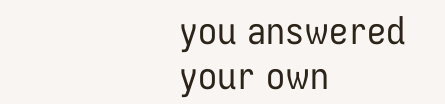you answered your own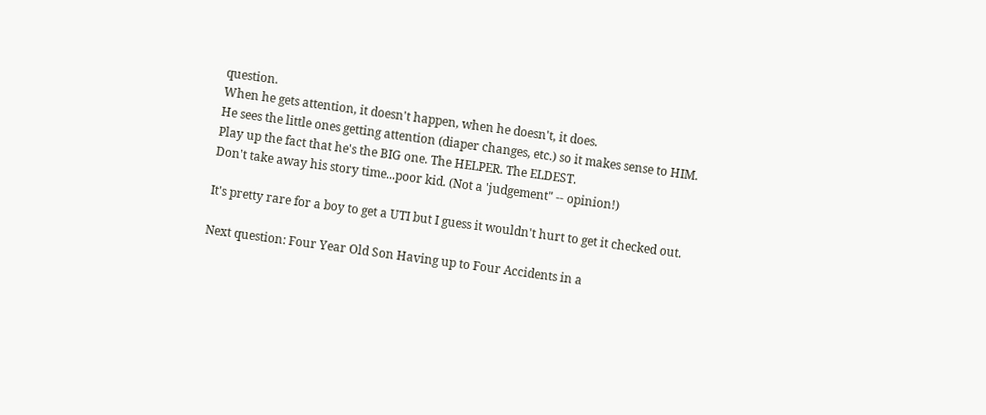question.
When he gets attention, it doesn't happen, when he doesn't, it does.
He sees the little ones getting attention (diaper changes, etc.) so it makes sense to HIM. Play up the fact that he's the BIG one. The HELPER. The ELDEST.
Don't take away his story time...poor kid. (Not a 'judgement" -- opinion!)

It's pretty rare for a boy to get a UTI but I guess it wouldn't hurt to get it checked out.

Next question: Four Year Old Son Having up to Four Accidents in a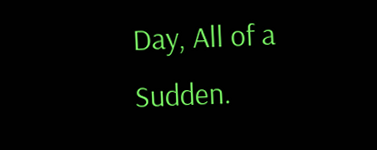Day, All of a Sudden.